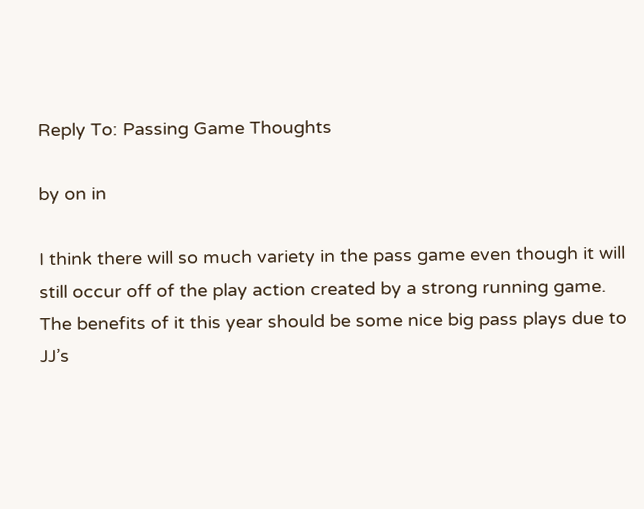Reply To: Passing Game Thoughts

by on in

I think there will so much variety in the pass game even though it will still occur off of the play action created by a strong running game.  The benefits of it this year should be some nice big pass plays due to JJ’s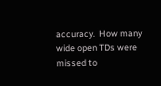accuracy.  How many wide open TDs were missed to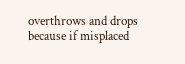overthrows and drops because if misplaced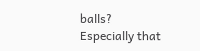balls?  Especially that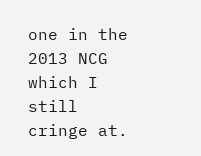one in the 2013 NCG which I still cringe at.